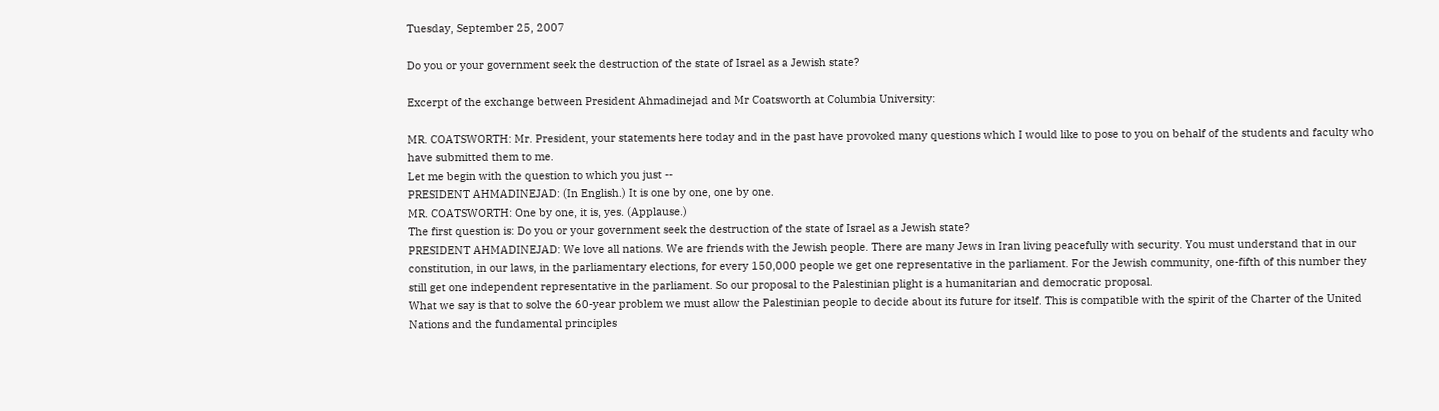Tuesday, September 25, 2007

Do you or your government seek the destruction of the state of Israel as a Jewish state?

Excerpt of the exchange between President Ahmadinejad and Mr Coatsworth at Columbia University:

MR. COATSWORTH: Mr. President, your statements here today and in the past have provoked many questions which I would like to pose to you on behalf of the students and faculty who have submitted them to me.
Let me begin with the question to which you just --
PRESIDENT AHMADINEJAD: (In English.) It is one by one, one by one.
MR. COATSWORTH: One by one, it is, yes. (Applause.)
The first question is: Do you or your government seek the destruction of the state of Israel as a Jewish state?
PRESIDENT AHMADINEJAD: We love all nations. We are friends with the Jewish people. There are many Jews in Iran living peacefully with security. You must understand that in our constitution, in our laws, in the parliamentary elections, for every 150,000 people we get one representative in the parliament. For the Jewish community, one-fifth of this number they still get one independent representative in the parliament. So our proposal to the Palestinian plight is a humanitarian and democratic proposal.
What we say is that to solve the 60-year problem we must allow the Palestinian people to decide about its future for itself. This is compatible with the spirit of the Charter of the United Nations and the fundamental principles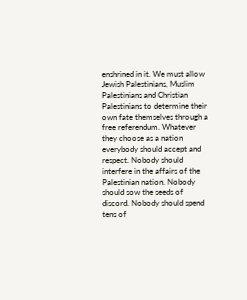enshrined in it. We must allow Jewish Palestinians, Muslim Palestinians and Christian Palestinians to determine their own fate themselves through a free referendum. Whatever they choose as a nation everybody should accept and respect. Nobody should interfere in the affairs of the Palestinian nation. Nobody should sow the seeds of discord. Nobody should spend tens of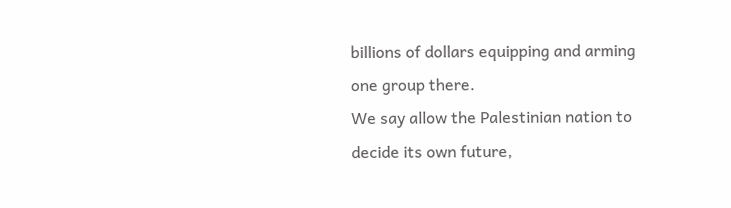billions of dollars equipping and arming one group there.
We say allow the Palestinian nation to decide its own future,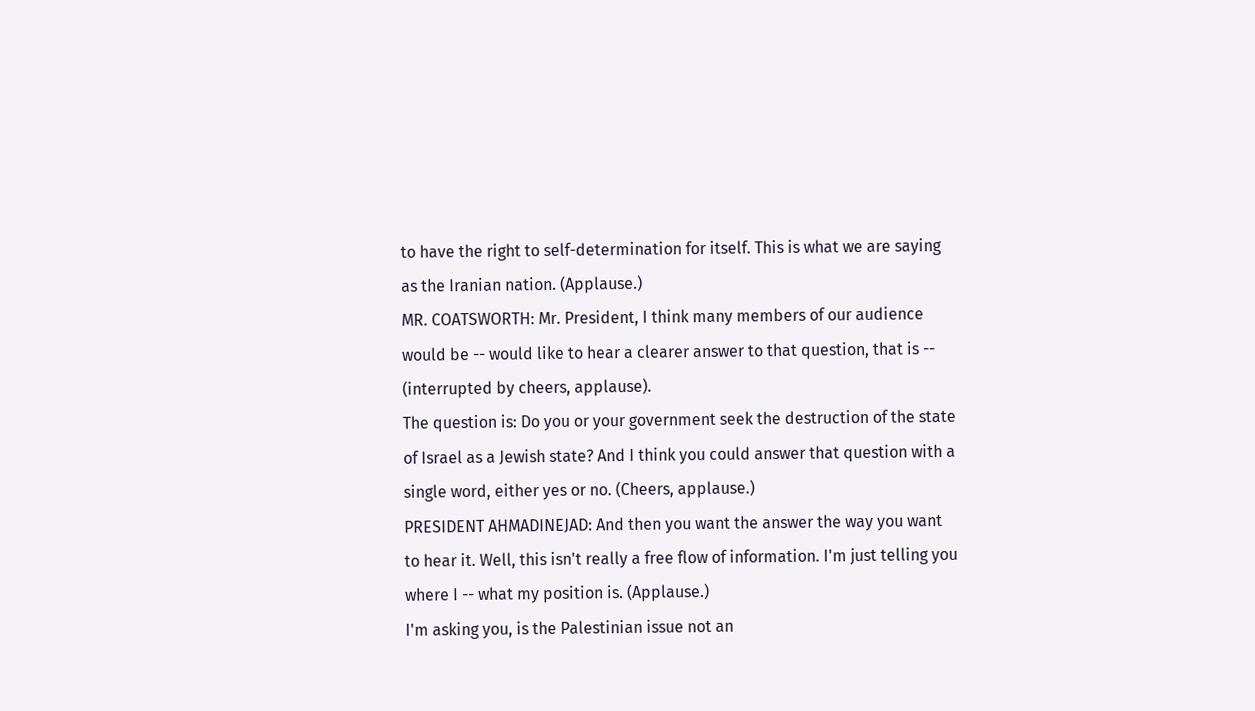to have the right to self-determination for itself. This is what we are saying as the Iranian nation. (Applause.)
MR. COATSWORTH: Mr. President, I think many members of our audience would be -- would like to hear a clearer answer to that question, that is -- (interrupted by cheers, applause).
The question is: Do you or your government seek the destruction of the state of Israel as a Jewish state? And I think you could answer that question with a single word, either yes or no. (Cheers, applause.)
PRESIDENT AHMADINEJAD: And then you want the answer the way you want to hear it. Well, this isn't really a free flow of information. I'm just telling you where I -- what my position is. (Applause.)
I'm asking you, is the Palestinian issue not an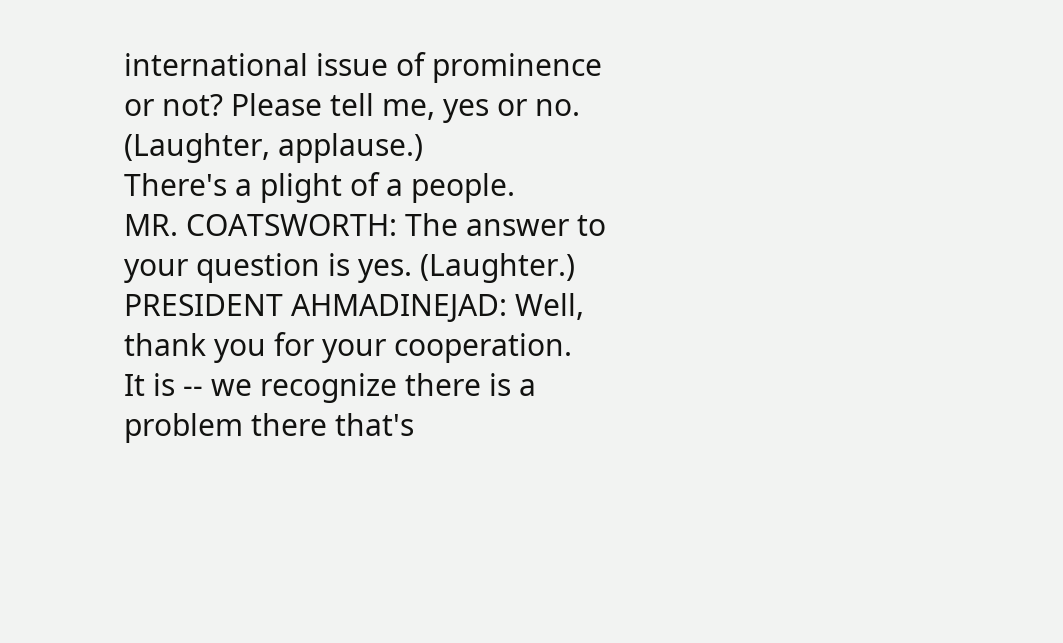international issue of prominence or not? Please tell me, yes or no. (Laughter, applause.)
There's a plight of a people.
MR. COATSWORTH: The answer to your question is yes. (Laughter.)
PRESIDENT AHMADINEJAD: Well, thank you for your cooperation.
It is -- we recognize there is a problem there that's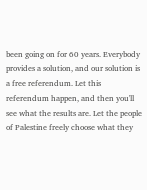been going on for 60 years. Everybody provides a solution, and our solution is a free referendum. Let this referendum happen, and then you'll see what the results are. Let the people of Palestine freely choose what they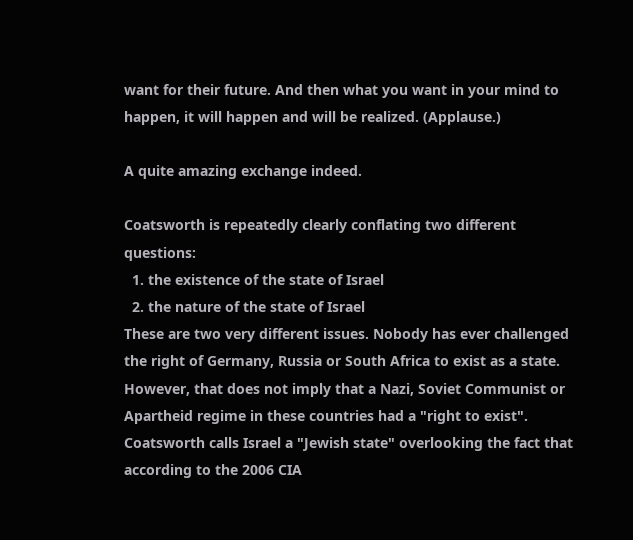want for their future. And then what you want in your mind to happen, it will happen and will be realized. (Applause.)

A quite amazing exchange indeed.

Coatsworth is repeatedly clearly conflating two different questions:
  1. the existence of the state of Israel
  2. the nature of the state of Israel
These are two very different issues. Nobody has ever challenged the right of Germany, Russia or South Africa to exist as a state. However, that does not imply that a Nazi, Soviet Communist or Apartheid regime in these countries had a "right to exist". Coatsworth calls Israel a "Jewish state" overlooking the fact that according to the 2006 CIA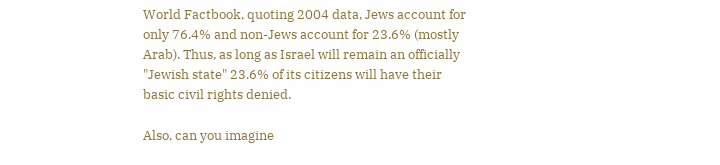World Factbook, quoting 2004 data, Jews account for only 76.4% and non-Jews account for 23.6% (mostly Arab). Thus, as long as Israel will remain an officially "Jewish state" 23.6% of its citizens will have their basic civil rights denied.

Also, can you imagine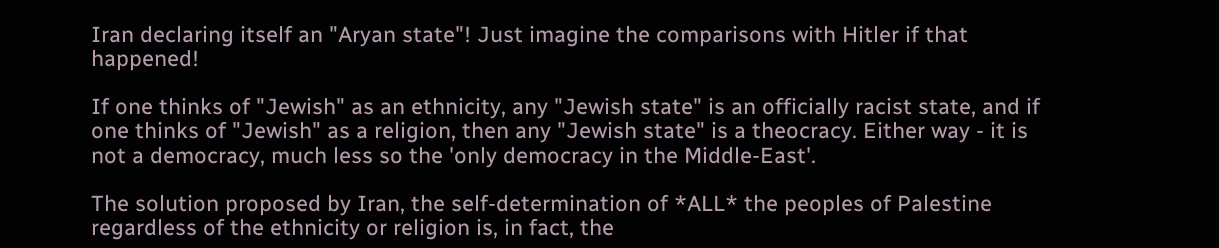Iran declaring itself an "Aryan state"! Just imagine the comparisons with Hitler if that happened!

If one thinks of "Jewish" as an ethnicity, any "Jewish state" is an officially racist state, and if one thinks of "Jewish" as a religion, then any "Jewish state" is a theocracy. Either way - it is not a democracy, much less so the 'only democracy in the Middle-East'.

The solution proposed by Iran, the self-determination of *ALL* the peoples of Palestine regardless of the ethnicity or religion is, in fact, the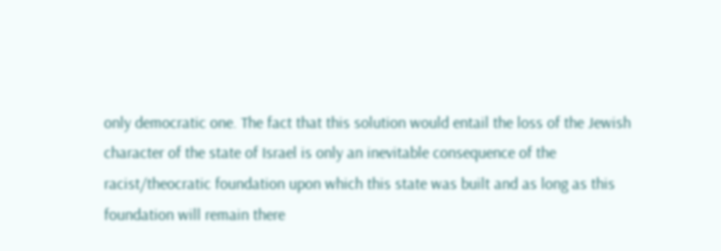only democratic one. The fact that this solution would entail the loss of the Jewish character of the state of Israel is only an inevitable consequence of the racist/theocratic foundation upon which this state was built and as long as this foundation will remain there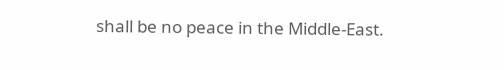shall be no peace in the Middle-East.